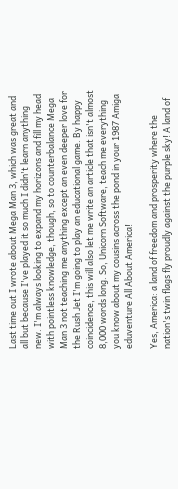Last time out I wrote about Mega Man 3, which was great and all but because I've played it so much I didn't learn anything new. I'm always looking to expand my horizons and fill my head with pointless knowledge, though, so to counterbalance Mega Man 3 not teaching me anything except an even deeper love for the Rush Jet I'm going to play an educational game. By happy coincidence, this will also let me write an article that isn't almost 8,000 words long. So, Unicorn Software, teach me everything you know about my cousins across the pond in your 1987 Amiga eduventure All About America!

Yes, America: a land of freedom and prosperity where the nation's twin flags fly proudly against the purple sky! A land of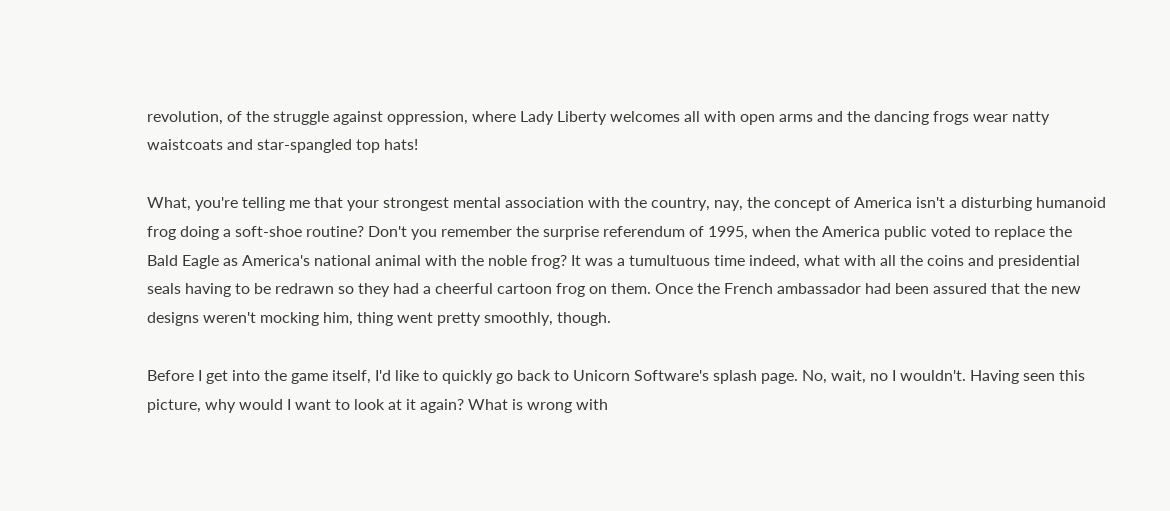revolution, of the struggle against oppression, where Lady Liberty welcomes all with open arms and the dancing frogs wear natty waistcoats and star-spangled top hats!

What, you're telling me that your strongest mental association with the country, nay, the concept of America isn't a disturbing humanoid frog doing a soft-shoe routine? Don't you remember the surprise referendum of 1995, when the America public voted to replace the Bald Eagle as America's national animal with the noble frog? It was a tumultuous time indeed, what with all the coins and presidential seals having to be redrawn so they had a cheerful cartoon frog on them. Once the French ambassador had been assured that the new designs weren't mocking him, thing went pretty smoothly, though.

Before I get into the game itself, I'd like to quickly go back to Unicorn Software's splash page. No, wait, no I wouldn't. Having seen this picture, why would I want to look at it again? What is wrong with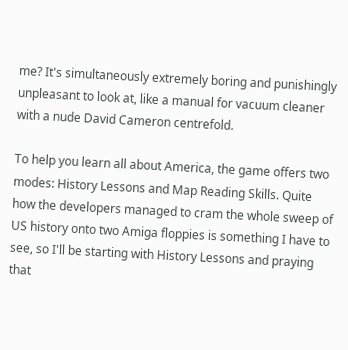me? It's simultaneously extremely boring and punishingly unpleasant to look at, like a manual for vacuum cleaner with a nude David Cameron centrefold.

To help you learn all about America, the game offers two modes: History Lessons and Map Reading Skills. Quite how the developers managed to cram the whole sweep of US history onto two Amiga floppies is something I have to see, so I'll be starting with History Lessons and praying that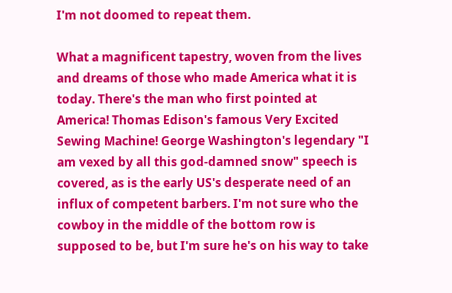I'm not doomed to repeat them.

What a magnificent tapestry, woven from the lives and dreams of those who made America what it is today. There's the man who first pointed at America! Thomas Edison's famous Very Excited Sewing Machine! George Washington's legendary "I am vexed by all this god-damned snow" speech is covered, as is the early US's desperate need of an influx of competent barbers. I'm not sure who the cowboy in the middle of the bottom row is supposed to be, but I'm sure he's on his way to take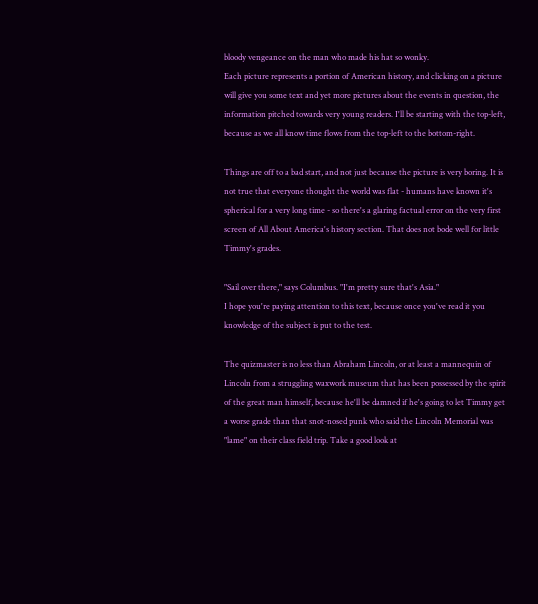bloody vengeance on the man who made his hat so wonky.
Each picture represents a portion of American history, and clicking on a picture will give you some text and yet more pictures about the events in question, the information pitched towards very young readers. I'll be starting with the top-left, because as we all know time flows from the top-left to the bottom-right.

Things are off to a bad start, and not just because the picture is very boring. It is not true that everyone thought the world was flat - humans have known it's spherical for a very long time - so there's a glaring factual error on the very first screen of All About America's history section. That does not bode well for little Timmy's grades.

"Sail over there," says Columbus. "I'm pretty sure that's Asia."
I hope you're paying attention to this text, because once you've read it you knowledge of the subject is put to the test.

The quizmaster is no less than Abraham Lincoln, or at least a mannequin of Lincoln from a struggling waxwork museum that has been possessed by the spirit of the great man himself, because he'll be damned if he's going to let Timmy get a worse grade than that snot-nosed punk who said the Lincoln Memorial was "lame" on their class field trip. Take a good look at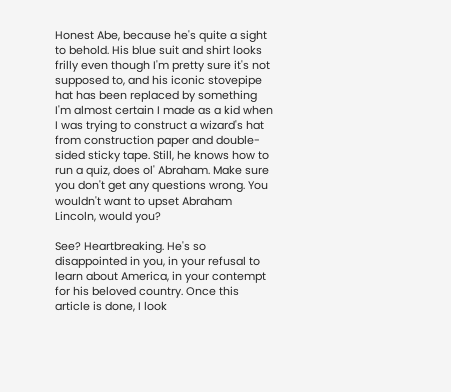Honest Abe, because he's quite a sight to behold. His blue suit and shirt looks frilly even though I'm pretty sure it's not supposed to, and his iconic stovepipe hat has been replaced by something I'm almost certain I made as a kid when I was trying to construct a wizard's hat from construction paper and double-sided sticky tape. Still, he knows how to run a quiz, does ol' Abraham. Make sure you don't get any questions wrong. You wouldn't want to upset Abraham Lincoln, would you?

See? Heartbreaking. He's so disappointed in you, in your refusal to learn about America, in your contempt for his beloved country. Once this article is done, I look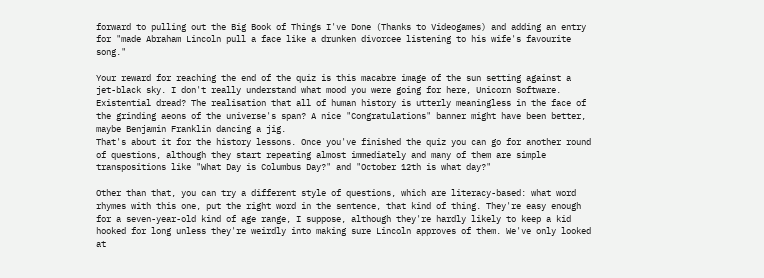forward to pulling out the Big Book of Things I've Done (Thanks to Videogames) and adding an entry for "made Abraham Lincoln pull a face like a drunken divorcee listening to his wife's favourite song."

Your reward for reaching the end of the quiz is this macabre image of the sun setting against a jet-black sky. I don't really understand what mood you were going for here, Unicorn Software. Existential dread? The realisation that all of human history is utterly meaningless in the face of the grinding aeons of the universe's span? A nice "Congratulations" banner might have been better, maybe Benjamin Franklin dancing a jig.
That's about it for the history lessons. Once you've finished the quiz you can go for another round of questions, although they start repeating almost immediately and many of them are simple transpositions like "What Day is Columbus Day?" and "October 12th is what day?"

Other than that, you can try a different style of questions, which are literacy-based: what word rhymes with this one, put the right word in the sentence, that kind of thing. They're easy enough for a seven-year-old kind of age range, I suppose, although they're hardly likely to keep a kid hooked for long unless they're weirdly into making sure Lincoln approves of them. We've only looked at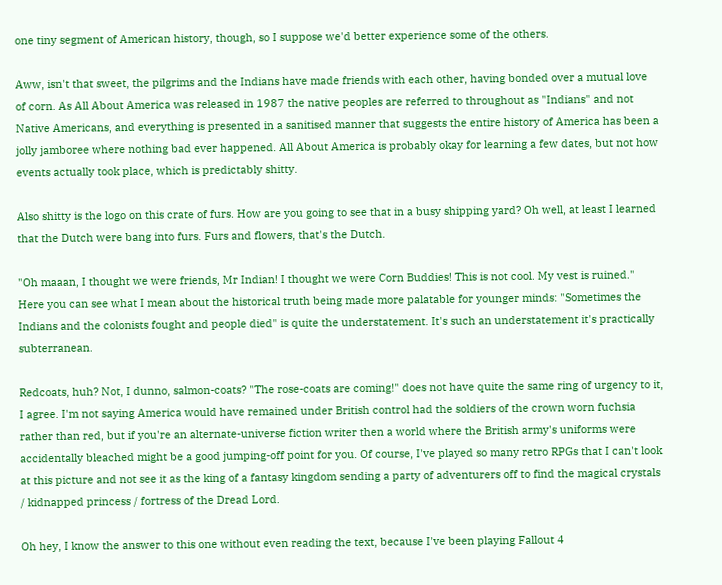one tiny segment of American history, though, so I suppose we'd better experience some of the others.

Aww, isn't that sweet, the pilgrims and the Indians have made friends with each other, having bonded over a mutual love of corn. As All About America was released in 1987 the native peoples are referred to throughout as "Indians" and not Native Americans, and everything is presented in a sanitised manner that suggests the entire history of America has been a jolly jamboree where nothing bad ever happened. All About America is probably okay for learning a few dates, but not how events actually took place, which is predictably shitty.

Also shitty is the logo on this crate of furs. How are you going to see that in a busy shipping yard? Oh well, at least I learned that the Dutch were bang into furs. Furs and flowers, that's the Dutch.

"Oh maaan, I thought we were friends, Mr Indian! I thought we were Corn Buddies! This is not cool. My vest is ruined."
Here you can see what I mean about the historical truth being made more palatable for younger minds: "Sometimes the Indians and the colonists fought and people died" is quite the understatement. It's such an understatement it's practically subterranean.

Redcoats, huh? Not, I dunno, salmon-coats? "The rose-coats are coming!" does not have quite the same ring of urgency to it, I agree. I'm not saying America would have remained under British control had the soldiers of the crown worn fuchsia rather than red, but if you're an alternate-universe fiction writer then a world where the British army's uniforms were accidentally bleached might be a good jumping-off point for you. Of course, I've played so many retro RPGs that I can't look at this picture and not see it as the king of a fantasy kingdom sending a party of adventurers off to find the magical crystals / kidnapped princess / fortress of the Dread Lord.

Oh hey, I know the answer to this one without even reading the text, because I've been playing Fallout 4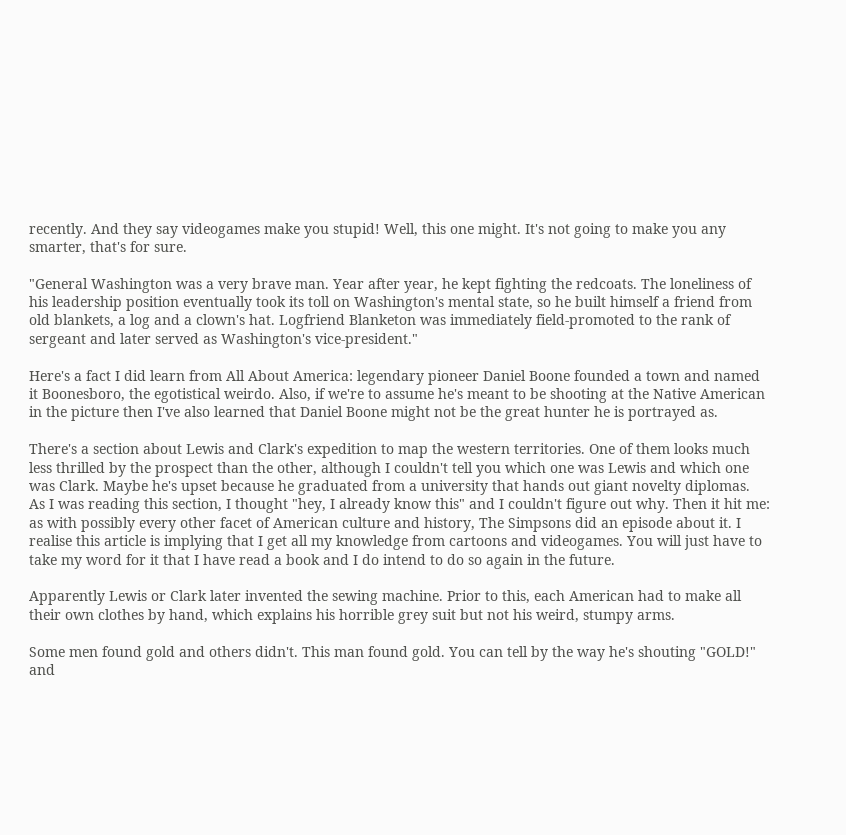recently. And they say videogames make you stupid! Well, this one might. It's not going to make you any smarter, that's for sure.

"General Washington was a very brave man. Year after year, he kept fighting the redcoats. The loneliness of his leadership position eventually took its toll on Washington's mental state, so he built himself a friend from old blankets, a log and a clown's hat. Logfriend Blanketon was immediately field-promoted to the rank of sergeant and later served as Washington's vice-president."

Here's a fact I did learn from All About America: legendary pioneer Daniel Boone founded a town and named it Boonesboro, the egotistical weirdo. Also, if we're to assume he's meant to be shooting at the Native American in the picture then I've also learned that Daniel Boone might not be the great hunter he is portrayed as.

There's a section about Lewis and Clark's expedition to map the western territories. One of them looks much less thrilled by the prospect than the other, although I couldn't tell you which one was Lewis and which one was Clark. Maybe he's upset because he graduated from a university that hands out giant novelty diplomas.
As I was reading this section, I thought "hey, I already know this" and I couldn't figure out why. Then it hit me: as with possibly every other facet of American culture and history, The Simpsons did an episode about it. I realise this article is implying that I get all my knowledge from cartoons and videogames. You will just have to take my word for it that I have read a book and I do intend to do so again in the future.

Apparently Lewis or Clark later invented the sewing machine. Prior to this, each American had to make all their own clothes by hand, which explains his horrible grey suit but not his weird, stumpy arms.

Some men found gold and others didn't. This man found gold. You can tell by the way he's shouting "GOLD!" and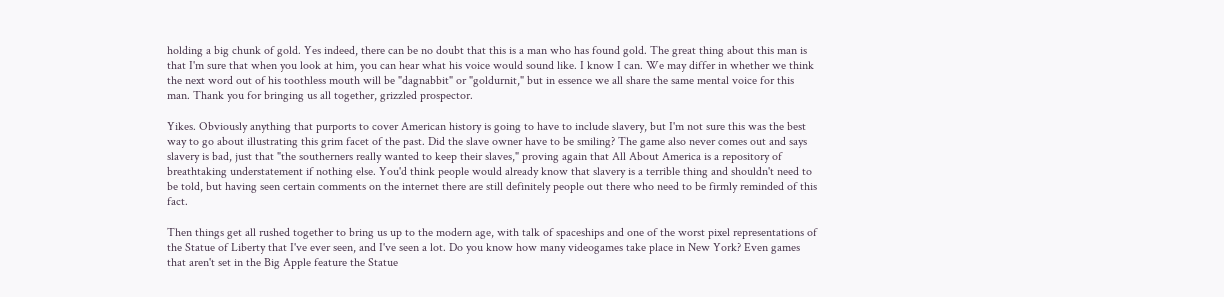holding a big chunk of gold. Yes indeed, there can be no doubt that this is a man who has found gold. The great thing about this man is that I'm sure that when you look at him, you can hear what his voice would sound like. I know I can. We may differ in whether we think the next word out of his toothless mouth will be "dagnabbit" or "goldurnit," but in essence we all share the same mental voice for this man. Thank you for bringing us all together, grizzled prospector.

Yikes. Obviously anything that purports to cover American history is going to have to include slavery, but I'm not sure this was the best way to go about illustrating this grim facet of the past. Did the slave owner have to be smiling? The game also never comes out and says slavery is bad, just that "the southerners really wanted to keep their slaves," proving again that All About America is a repository of breathtaking understatement if nothing else. You'd think people would already know that slavery is a terrible thing and shouldn't need to be told, but having seen certain comments on the internet there are still definitely people out there who need to be firmly reminded of this fact.

Then things get all rushed together to bring us up to the modern age, with talk of spaceships and one of the worst pixel representations of the Statue of Liberty that I've ever seen, and I've seen a lot. Do you know how many videogames take place in New York? Even games that aren't set in the Big Apple feature the Statue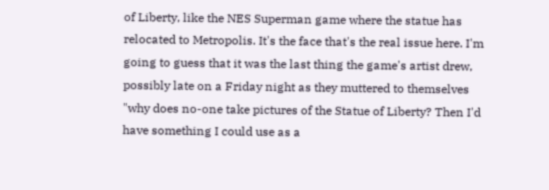of Liberty, like the NES Superman game where the statue has relocated to Metropolis. It's the face that's the real issue here. I'm going to guess that it was the last thing the game's artist drew, possibly late on a Friday night as they muttered to themselves "why does no-one take pictures of the Statue of Liberty? Then I'd have something I could use as a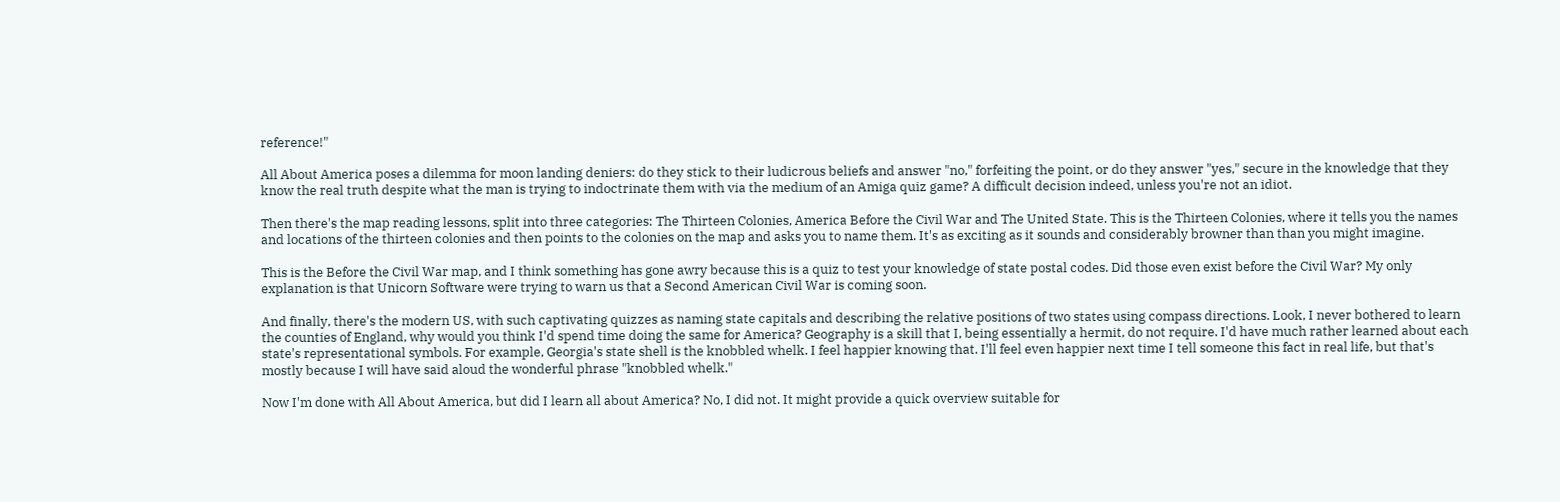reference!"

All About America poses a dilemma for moon landing deniers: do they stick to their ludicrous beliefs and answer "no," forfeiting the point, or do they answer "yes," secure in the knowledge that they know the real truth despite what the man is trying to indoctrinate them with via the medium of an Amiga quiz game? A difficult decision indeed, unless you're not an idiot.

Then there's the map reading lessons, split into three categories: The Thirteen Colonies, America Before the Civil War and The United State. This is the Thirteen Colonies, where it tells you the names and locations of the thirteen colonies and then points to the colonies on the map and asks you to name them. It's as exciting as it sounds and considerably browner than than you might imagine.

This is the Before the Civil War map, and I think something has gone awry because this is a quiz to test your knowledge of state postal codes. Did those even exist before the Civil War? My only explanation is that Unicorn Software were trying to warn us that a Second American Civil War is coming soon.

And finally, there's the modern US, with such captivating quizzes as naming state capitals and describing the relative positions of two states using compass directions. Look, I never bothered to learn the counties of England, why would you think I'd spend time doing the same for America? Geography is a skill that I, being essentially a hermit, do not require. I'd have much rather learned about each state's representational symbols. For example, Georgia's state shell is the knobbled whelk. I feel happier knowing that. I'll feel even happier next time I tell someone this fact in real life, but that's mostly because I will have said aloud the wonderful phrase "knobbled whelk."

Now I'm done with All About America, but did I learn all about America? No, I did not. It might provide a quick overview suitable for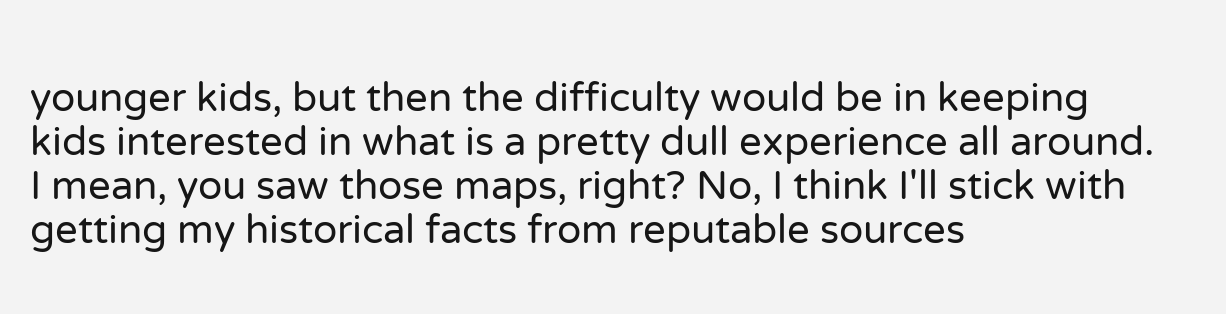younger kids, but then the difficulty would be in keeping kids interested in what is a pretty dull experience all around. I mean, you saw those maps, right? No, I think I'll stick with getting my historical facts from reputable sources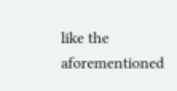like the aforementioned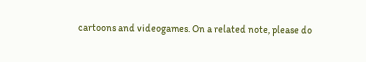cartoons and videogames. On a related note, please do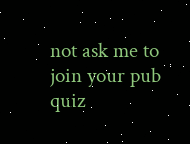not ask me to join your pub quiz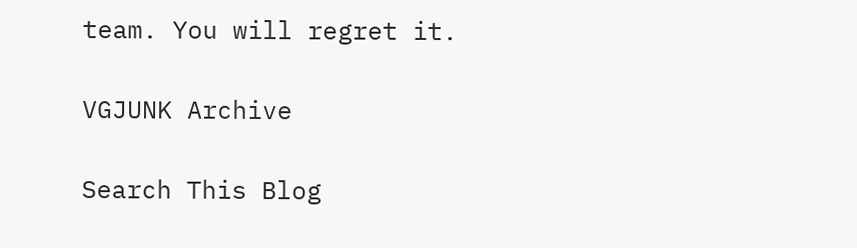team. You will regret it.

VGJUNK Archive

Search This Blog